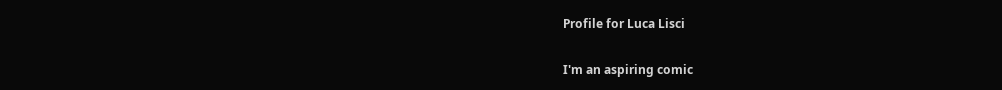Profile for Luca Lisci

I'm an aspiring comic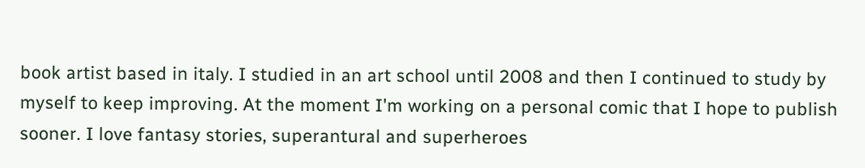book artist based in italy. I studied in an art school until 2008 and then I continued to study by myself to keep improving. At the moment I'm working on a personal comic that I hope to publish sooner. I love fantasy stories, superantural and superheroes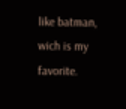like batman, wich is my favorite.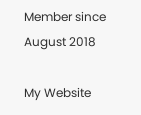Member since August 2018

My Website